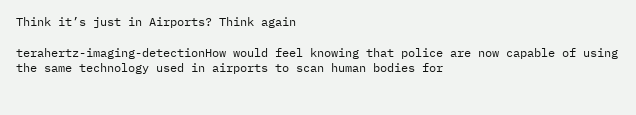Think it’s just in Airports? Think again

terahertz-imaging-detectionHow would feel knowing that police are now capable of using the same technology used in airports to scan human bodies for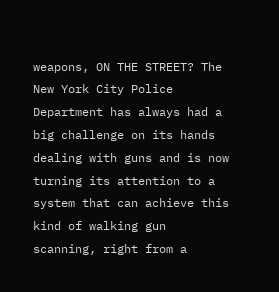weapons, ON THE STREET? The New York City Police Department has always had a big challenge on its hands dealing with guns and is now turning its attention to a system that can achieve this kind of walking gun scanning, right from a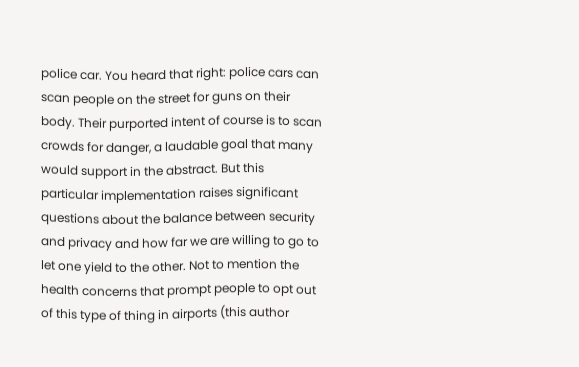police car. You heard that right: police cars can scan people on the street for guns on their body. Their purported intent of course is to scan crowds for danger, a laudable goal that many would support in the abstract. But this particular implementation raises significant questions about the balance between security and privacy and how far we are willing to go to let one yield to the other. Not to mention the health concerns that prompt people to opt out of this type of thing in airports (this author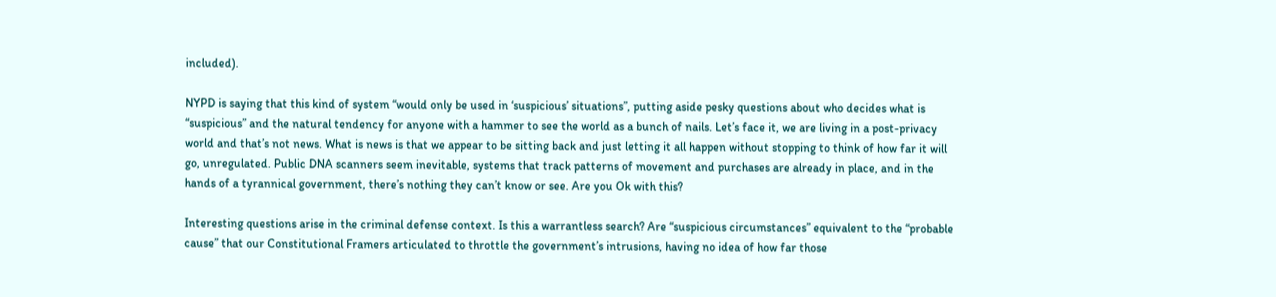included).

NYPD is saying that this kind of system “would only be used in ‘suspicious’ situations”, putting aside pesky questions about who decides what is “suspicious” and the natural tendency for anyone with a hammer to see the world as a bunch of nails. Let’s face it, we are living in a post-privacy world and that’s not news. What is news is that we appear to be sitting back and just letting it all happen without stopping to think of how far it will go, unregulated. Public DNA scanners seem inevitable, systems that track patterns of movement and purchases are already in place, and in the hands of a tyrannical government, there’s nothing they can’t know or see. Are you Ok with this?

Interesting questions arise in the criminal defense context. Is this a warrantless search? Are “suspicious circumstances” equivalent to the “probable cause” that our Constitutional Framers articulated to throttle the government’s intrusions, having no idea of how far those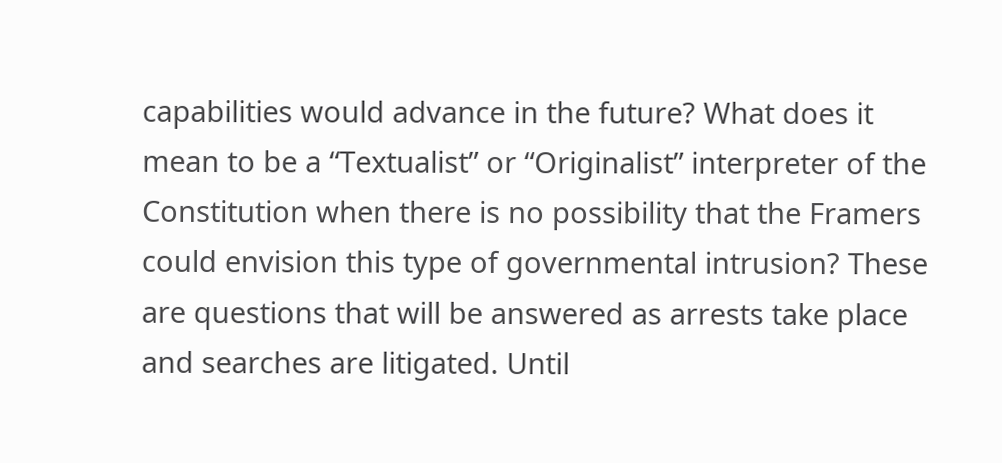capabilities would advance in the future? What does it mean to be a “Textualist” or “Originalist” interpreter of the Constitution when there is no possibility that the Framers could envision this type of governmental intrusion? These are questions that will be answered as arrests take place and searches are litigated. Until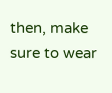then, make sure to wear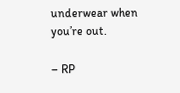underwear when you’re out.

– RP